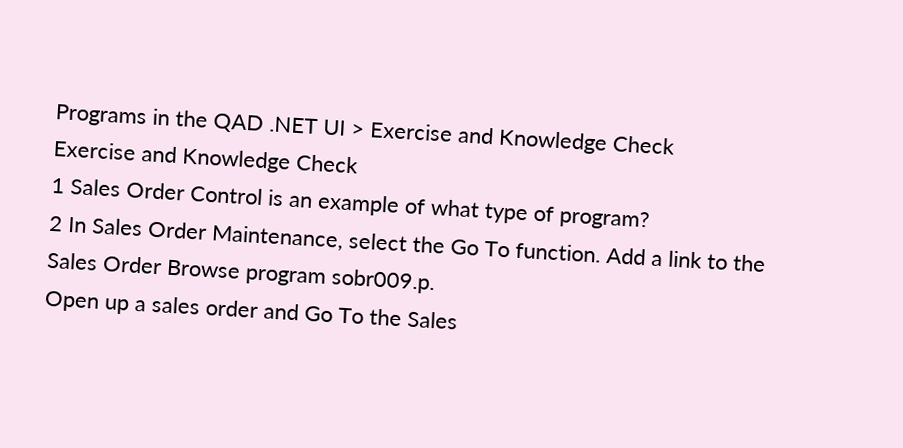Programs in the QAD .NET UI > Exercise and Knowledge Check
Exercise and Knowledge Check
1 Sales Order Control is an example of what type of program?
2 In Sales Order Maintenance, select the Go To function. Add a link to the Sales Order Browse program sobr009.p.
Open up a sales order and Go To the Sales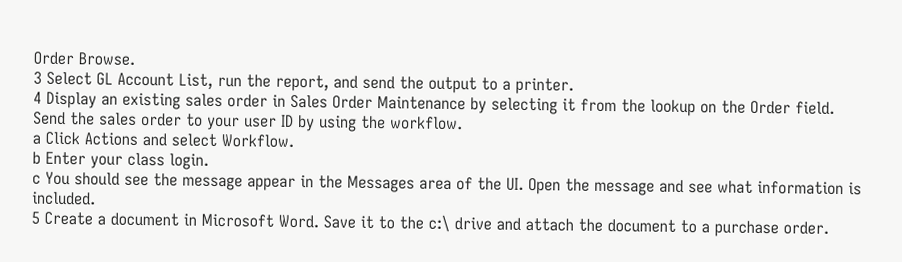Order Browse.
3 Select GL Account List, run the report, and send the output to a printer.
4 Display an existing sales order in Sales Order Maintenance by selecting it from the lookup on the Order field. Send the sales order to your user ID by using the workflow.
a Click Actions and select Workflow.
b Enter your class login.
c You should see the message appear in the Messages area of the UI. Open the message and see what information is included.
5 Create a document in Microsoft Word. Save it to the c:\ drive and attach the document to a purchase order.